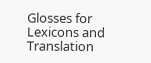Glosses for Lexicons and Translation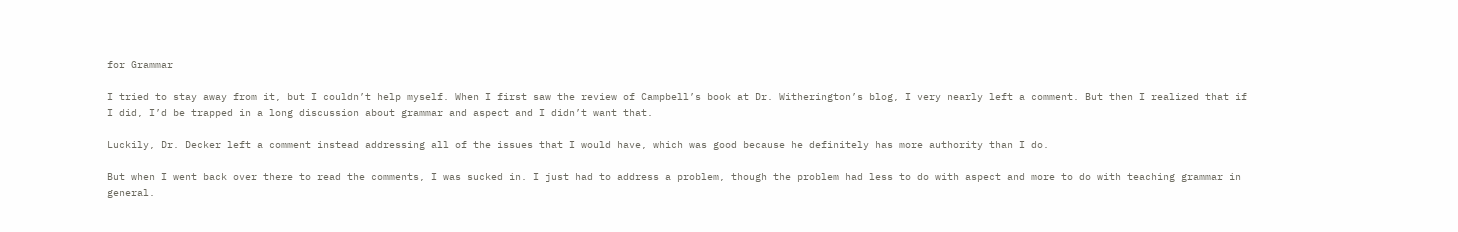for Grammar

I tried to stay away from it, but I couldn’t help myself. When I first saw the review of Campbell’s book at Dr. Witherington’s blog, I very nearly left a comment. But then I realized that if I did, I’d be trapped in a long discussion about grammar and aspect and I didn’t want that.

Luckily, Dr. Decker left a comment instead addressing all of the issues that I would have, which was good because he definitely has more authority than I do.

But when I went back over there to read the comments, I was sucked in. I just had to address a problem, though the problem had less to do with aspect and more to do with teaching grammar in general.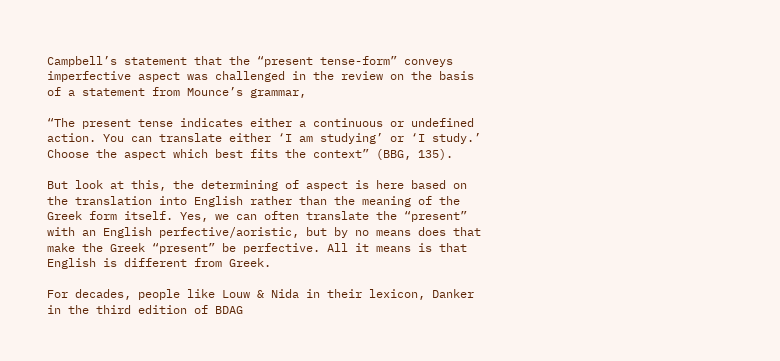Campbell’s statement that the “present tense-form” conveys imperfective aspect was challenged in the review on the basis of a statement from Mounce’s grammar,

“The present tense indicates either a continuous or undefined action. You can translate either ‘I am studying’ or ‘I study.’ Choose the aspect which best fits the context” (BBG, 135).

But look at this, the determining of aspect is here based on the translation into English rather than the meaning of the Greek form itself. Yes, we can often translate the “present” with an English perfective/aoristic, but by no means does that make the Greek “present” be perfective. All it means is that English is different from Greek.

For decades, people like Louw & Nida in their lexicon, Danker in the third edition of BDAG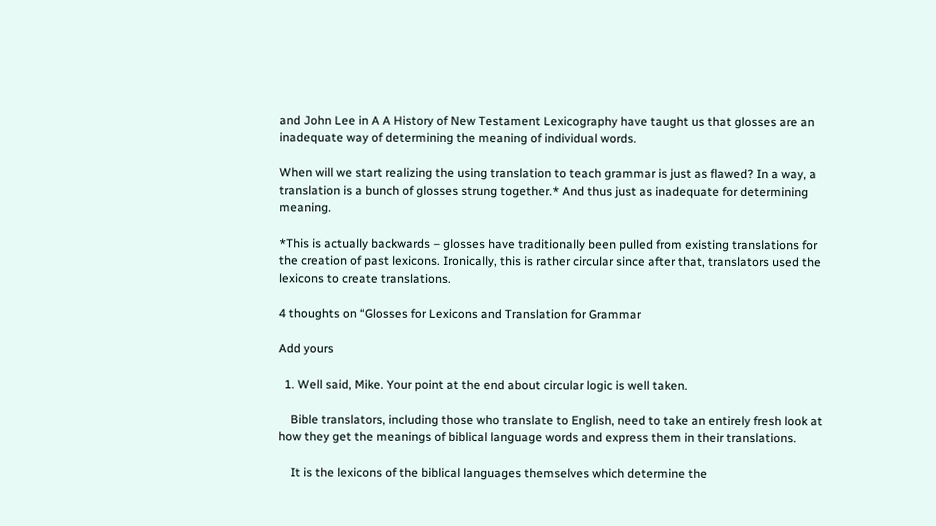and John Lee in A A History of New Testament Lexicography have taught us that glosses are an inadequate way of determining the meaning of individual words.

When will we start realizing the using translation to teach grammar is just as flawed? In a way, a translation is a bunch of glosses strung together.* And thus just as inadequate for determining meaning.

*This is actually backwards – glosses have traditionally been pulled from existing translations for the creation of past lexicons. Ironically, this is rather circular since after that, translators used the lexicons to create translations.

4 thoughts on “Glosses for Lexicons and Translation for Grammar

Add yours

  1. Well said, Mike. Your point at the end about circular logic is well taken.

    Bible translators, including those who translate to English, need to take an entirely fresh look at how they get the meanings of biblical language words and express them in their translations.

    It is the lexicons of the biblical languages themselves which determine the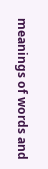meanings of words and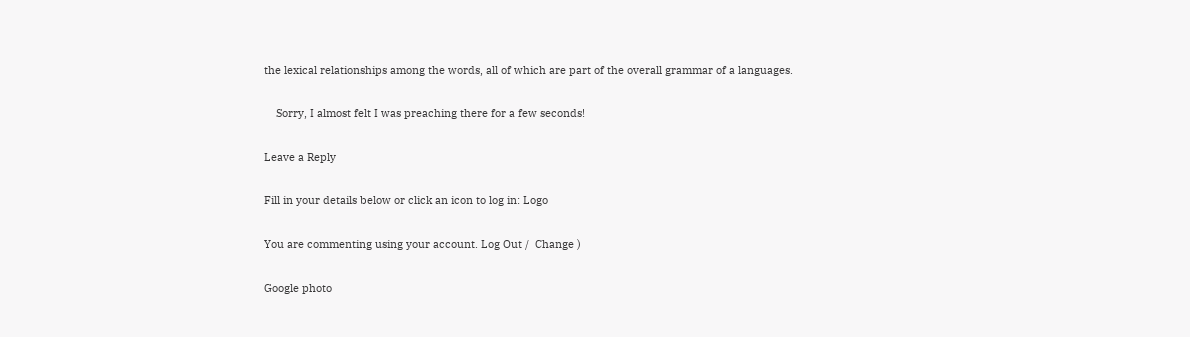the lexical relationships among the words, all of which are part of the overall grammar of a languages.

    Sorry, I almost felt I was preaching there for a few seconds!

Leave a Reply

Fill in your details below or click an icon to log in: Logo

You are commenting using your account. Log Out /  Change )

Google photo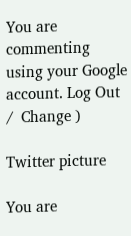You are commenting using your Google account. Log Out /  Change )

Twitter picture

You are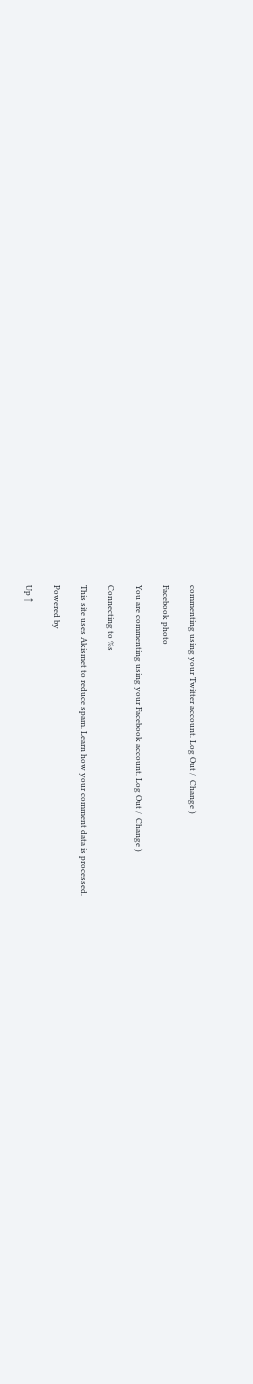commenting using your Twitter account. Log Out /  Change )

Facebook photo

You are commenting using your Facebook account. Log Out /  Change )

Connecting to %s

This site uses Akismet to reduce spam. Learn how your comment data is processed.

Powered by

Up ↑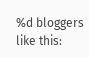%d bloggers like this: